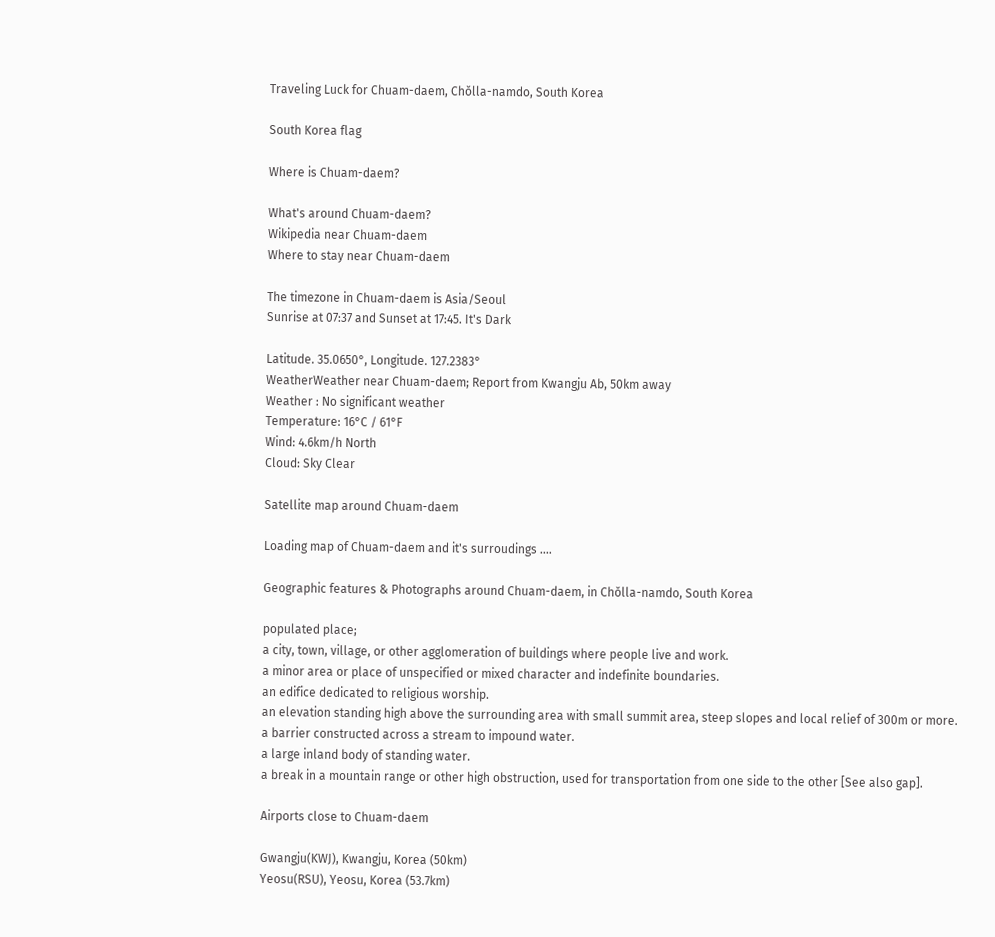Traveling Luck for Chuam-daem, Chŏlla-namdo, South Korea

South Korea flag

Where is Chuam-daem?

What's around Chuam-daem?
Wikipedia near Chuam-daem
Where to stay near Chuam-daem

The timezone in Chuam-daem is Asia/Seoul
Sunrise at 07:37 and Sunset at 17:45. It's Dark

Latitude. 35.0650°, Longitude. 127.2383°
WeatherWeather near Chuam-daem; Report from Kwangju Ab, 50km away
Weather : No significant weather
Temperature: 16°C / 61°F
Wind: 4.6km/h North
Cloud: Sky Clear

Satellite map around Chuam-daem

Loading map of Chuam-daem and it's surroudings ....

Geographic features & Photographs around Chuam-daem, in Chŏlla-namdo, South Korea

populated place;
a city, town, village, or other agglomeration of buildings where people live and work.
a minor area or place of unspecified or mixed character and indefinite boundaries.
an edifice dedicated to religious worship.
an elevation standing high above the surrounding area with small summit area, steep slopes and local relief of 300m or more.
a barrier constructed across a stream to impound water.
a large inland body of standing water.
a break in a mountain range or other high obstruction, used for transportation from one side to the other [See also gap].

Airports close to Chuam-daem

Gwangju(KWJ), Kwangju, Korea (50km)
Yeosu(RSU), Yeosu, Korea (53.7km)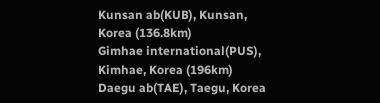Kunsan ab(KUB), Kunsan, Korea (136.8km)
Gimhae international(PUS), Kimhae, Korea (196km)
Daegu ab(TAE), Taegu, Korea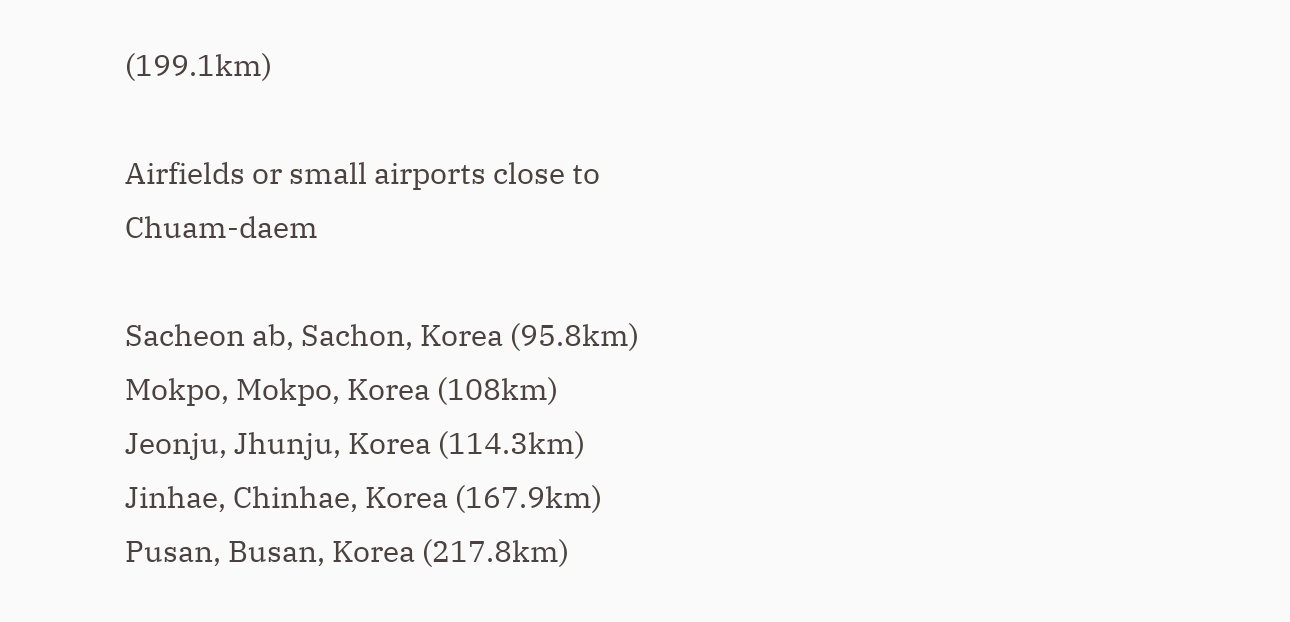(199.1km)

Airfields or small airports close to Chuam-daem

Sacheon ab, Sachon, Korea (95.8km)
Mokpo, Mokpo, Korea (108km)
Jeonju, Jhunju, Korea (114.3km)
Jinhae, Chinhae, Korea (167.9km)
Pusan, Busan, Korea (217.8km)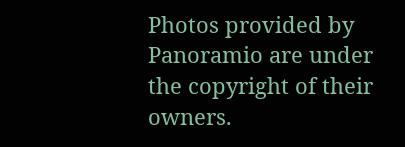Photos provided by Panoramio are under the copyright of their owners.